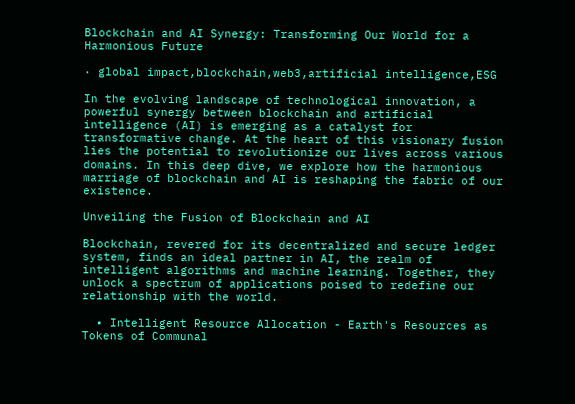Blockchain and AI Synergy: Transforming Our World for a Harmonious Future

· global impact,blockchain,web3,artificial intelligence,ESG

In the evolving landscape of technological innovation, a powerful synergy between blockchain and artificial intelligence (AI) is emerging as a catalyst for transformative change. At the heart of this visionary fusion lies the potential to revolutionize our lives across various domains. In this deep dive, we explore how the harmonious marriage of blockchain and AI is reshaping the fabric of our existence.

Unveiling the Fusion of Blockchain and AI

Blockchain, revered for its decentralized and secure ledger system, finds an ideal partner in AI, the realm of intelligent algorithms and machine learning. Together, they unlock a spectrum of applications poised to redefine our relationship with the world.

  • Intelligent Resource Allocation - Earth's Resources as Tokens of Communal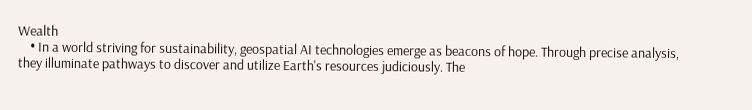Wealth
    • In a world striving for sustainability, geospatial AI technologies emerge as beacons of hope. Through precise analysis, they illuminate pathways to discover and utilize Earth's resources judiciously. The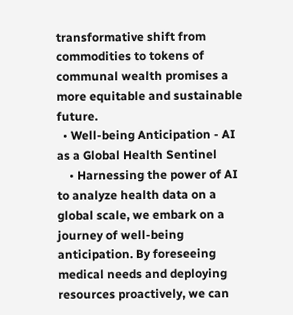transformative shift from commodities to tokens of communal wealth promises a more equitable and sustainable future.
  • Well-being Anticipation - AI as a Global Health Sentinel
    • Harnessing the power of AI to analyze health data on a global scale, we embark on a journey of well-being anticipation. By foreseeing medical needs and deploying resources proactively, we can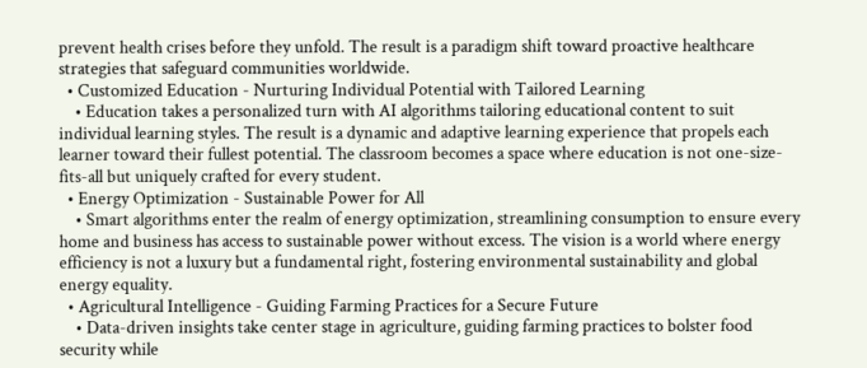prevent health crises before they unfold. The result is a paradigm shift toward proactive healthcare strategies that safeguard communities worldwide.
  • Customized Education - Nurturing Individual Potential with Tailored Learning
    • Education takes a personalized turn with AI algorithms tailoring educational content to suit individual learning styles. The result is a dynamic and adaptive learning experience that propels each learner toward their fullest potential. The classroom becomes a space where education is not one-size-fits-all but uniquely crafted for every student.
  • Energy Optimization - Sustainable Power for All
    • Smart algorithms enter the realm of energy optimization, streamlining consumption to ensure every home and business has access to sustainable power without excess. The vision is a world where energy efficiency is not a luxury but a fundamental right, fostering environmental sustainability and global energy equality.
  • Agricultural Intelligence - Guiding Farming Practices for a Secure Future
    • Data-driven insights take center stage in agriculture, guiding farming practices to bolster food security while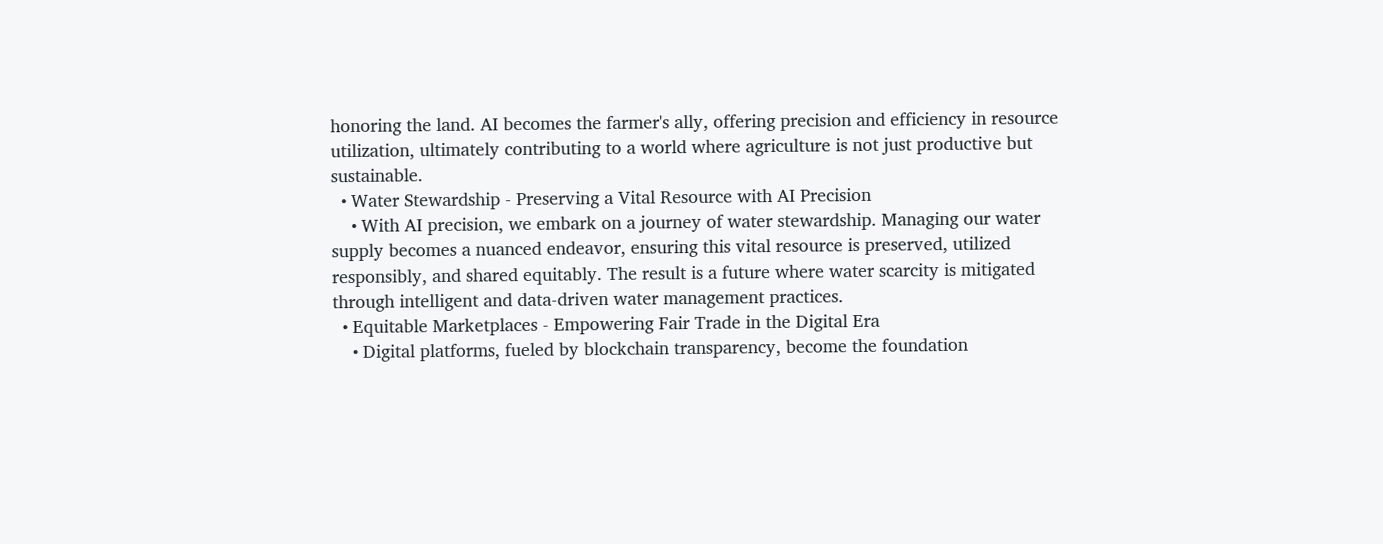honoring the land. AI becomes the farmer's ally, offering precision and efficiency in resource utilization, ultimately contributing to a world where agriculture is not just productive but sustainable.
  • Water Stewardship - Preserving a Vital Resource with AI Precision
    • With AI precision, we embark on a journey of water stewardship. Managing our water supply becomes a nuanced endeavor, ensuring this vital resource is preserved, utilized responsibly, and shared equitably. The result is a future where water scarcity is mitigated through intelligent and data-driven water management practices.
  • Equitable Marketplaces - Empowering Fair Trade in the Digital Era
    • Digital platforms, fueled by blockchain transparency, become the foundation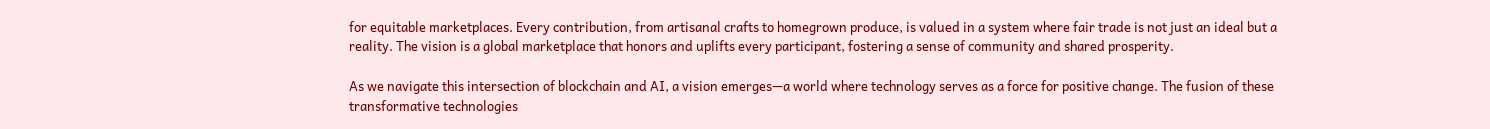for equitable marketplaces. Every contribution, from artisanal crafts to homegrown produce, is valued in a system where fair trade is not just an ideal but a reality. The vision is a global marketplace that honors and uplifts every participant, fostering a sense of community and shared prosperity.

As we navigate this intersection of blockchain and AI, a vision emerges—a world where technology serves as a force for positive change. The fusion of these transformative technologies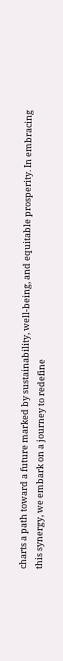charts a path toward a future marked by sustainability, well-being, and equitable prosperity. In embracing this synergy, we embark on a journey to redefine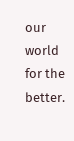our world for the better.